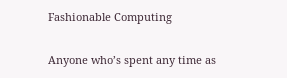Fashionable Computing

Anyone who’s spent any time as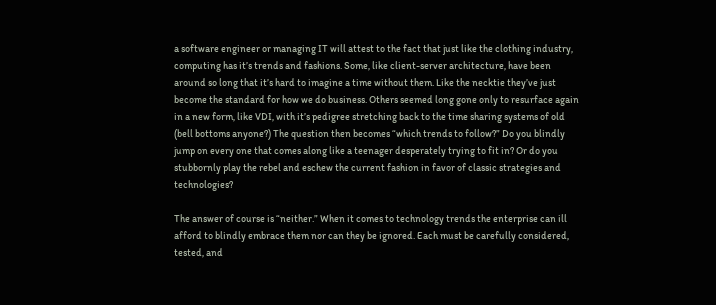a software engineer or managing IT will attest to the fact that just like the clothing industry, computing has it’s trends and fashions. Some, like client-server architecture, have been around so long that it’s hard to imagine a time without them. Like the necktie they’ve just become the standard for how we do business. Others seemed long gone only to resurface again in a new form, like VDI, with it’s pedigree stretching back to the time sharing systems of old (bell bottoms anyone?) The question then becomes “which trends to follow?” Do you blindly jump on every one that comes along like a teenager desperately trying to fit in? Or do you stubbornly play the rebel and eschew the current fashion in favor of classic strategies and technologies?

The answer of course is “neither.” When it comes to technology trends the enterprise can ill afford to blindly embrace them nor can they be ignored. Each must be carefully considered, tested, and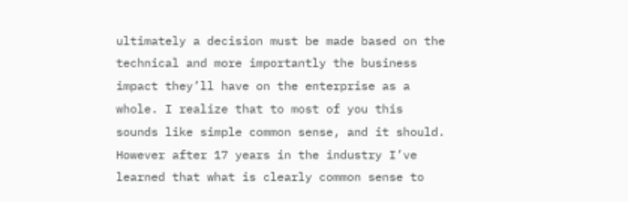ultimately a decision must be made based on the technical and more importantly the business impact they’ll have on the enterprise as a whole. I realize that to most of you this sounds like simple common sense, and it should. However after 17 years in the industry I’ve learned that what is clearly common sense to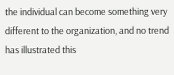the individual can become something very different to the organization, and no trend has illustrated this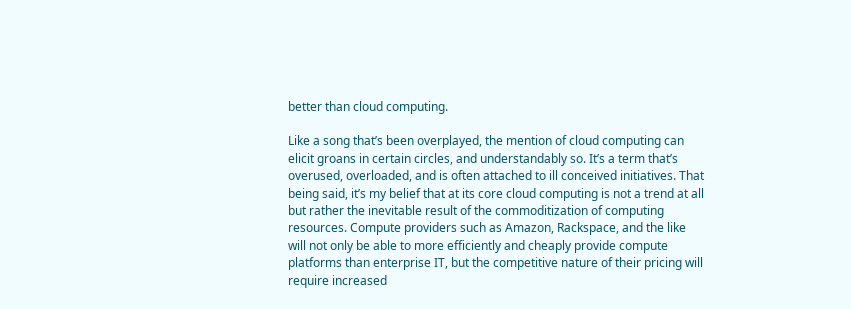better than cloud computing.

Like a song that’s been overplayed, the mention of cloud computing can elicit groans in certain circles, and understandably so. It’s a term that’s overused, overloaded, and is often attached to ill conceived initiatives. That being said, it’s my belief that at its core cloud computing is not a trend at all but rather the inevitable result of the commoditization of computing resources. Compute providers such as Amazon, Rackspace, and the like will not only be able to more efficiently and cheaply provide compute platforms than enterprise IT, but the competitive nature of their pricing will require increased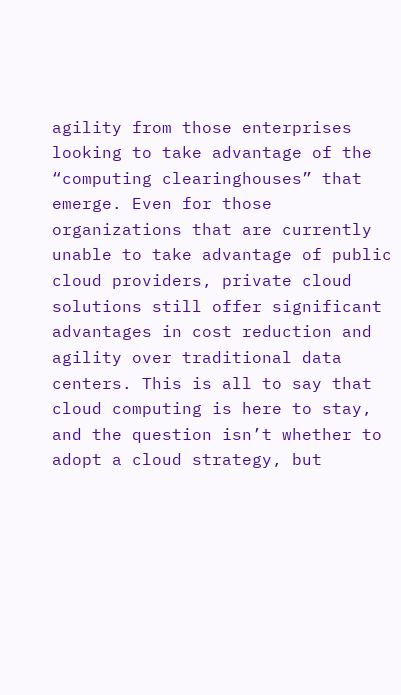agility from those enterprises looking to take advantage of the “computing clearinghouses” that emerge. Even for those organizations that are currently unable to take advantage of public cloud providers, private cloud solutions still offer significant advantages in cost reduction and agility over traditional data centers. This is all to say that cloud computing is here to stay, and the question isn’t whether to adopt a cloud strategy, but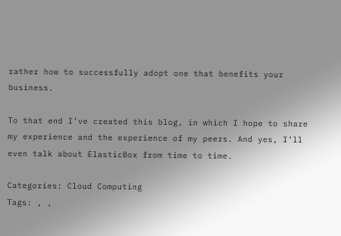rather how to successfully adopt one that benefits your business.

To that end I’ve created this blog, in which I hope to share my experience and the experience of my peers. And yes, I’ll even talk about ElasticBox from time to time.

Categories: Cloud Computing
Tags: , ,